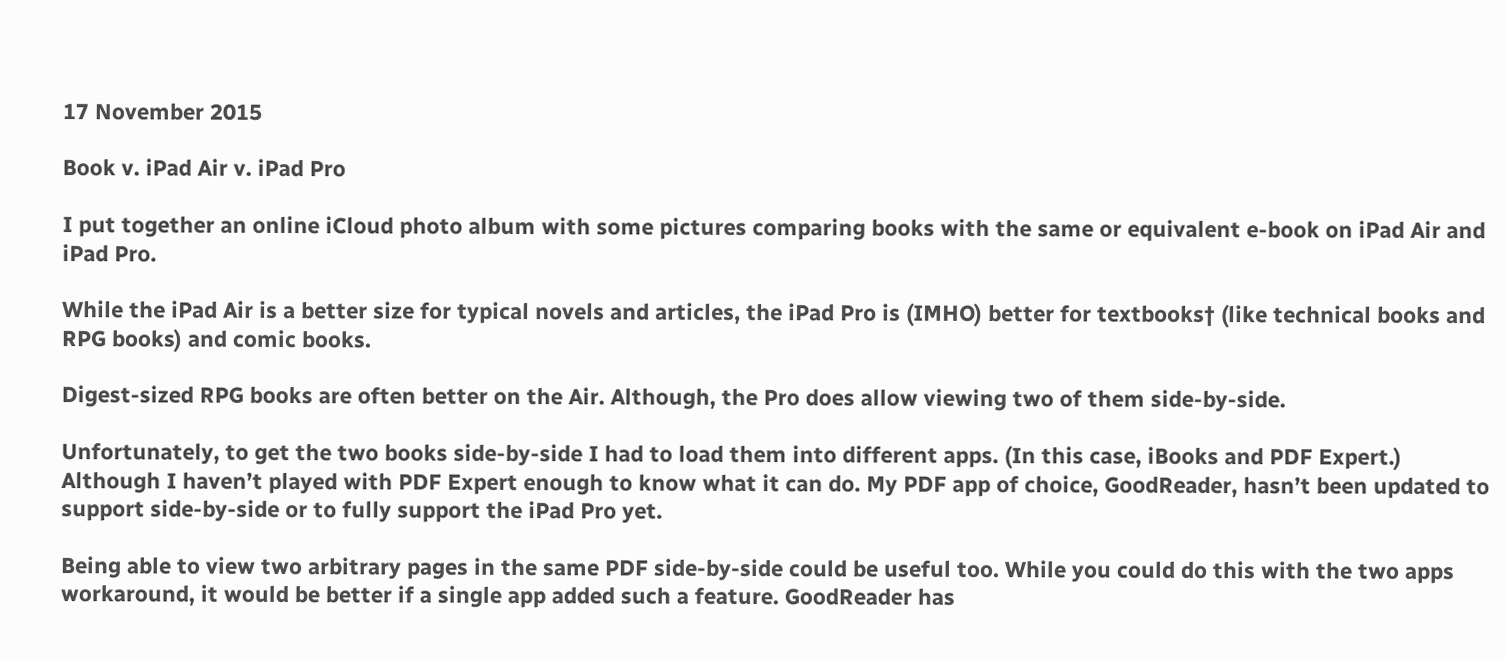17 November 2015

Book v. iPad Air v. iPad Pro

I put together an online iCloud photo album with some pictures comparing books with the same or equivalent e-book on iPad Air and iPad Pro.

While the iPad Air is a better size for typical novels and articles, the iPad Pro is (IMHO) better for textbooks† (like technical books and RPG books) and comic books.

Digest-sized RPG books are often better on the Air. Although, the Pro does allow viewing two of them side-by-side.

Unfortunately, to get the two books side-by-side I had to load them into different apps. (In this case, iBooks and PDF Expert.) Although I haven’t played with PDF Expert enough to know what it can do. My PDF app of choice, GoodReader, hasn’t been updated to support side-by-side or to fully support the iPad Pro yet.

Being able to view two arbitrary pages in the same PDF side-by-side could be useful too. While you could do this with the two apps workaround, it would be better if a single app added such a feature. GoodReader has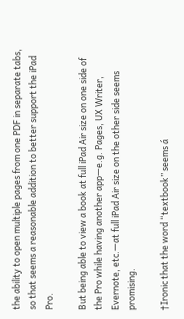the ability to open multiple pages from one PDF in separate tabs, so that seems a reasonable addition to better support the iPad Pro.

But being able to view a book at full iPad Air size on one side of the Pro while having another app—e.g. Pages, UX Writer, Evernote, etc.—at full iPad Air size on the other side seems promising.

†Ironic that the word “textbook” seems á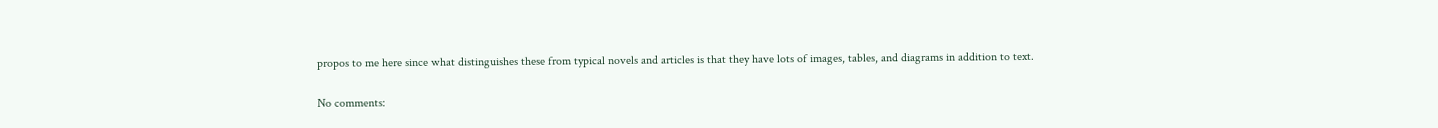propos to me here since what distinguishes these from typical novels and articles is that they have lots of images, tables, and diagrams in addition to text.

No comments: